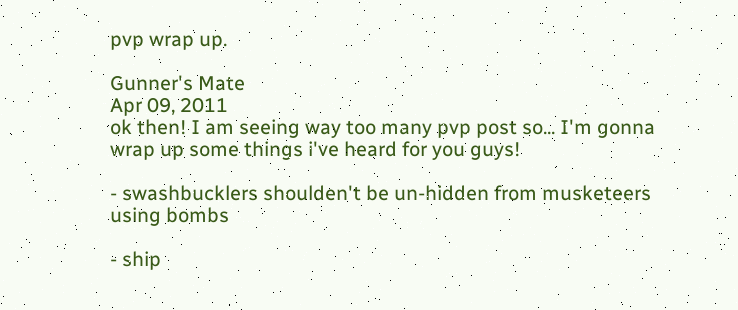pvp wrap up.

Gunner's Mate
Apr 09, 2011
ok then! I am seeing way too many pvp post so... I'm gonna wrap up some things i've heard for you guys!

- swashbucklers shoulden't be un-hidden from musketeers using bombs

- ship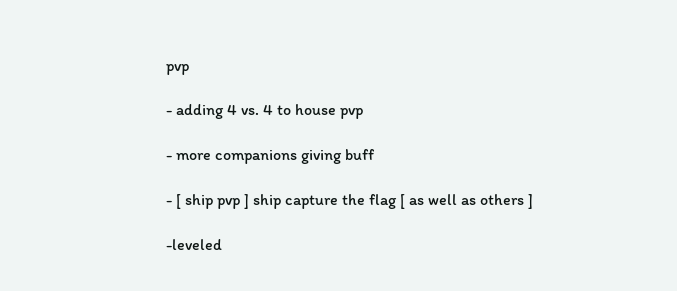pvp

- adding 4 vs. 4 to house pvp

- more companions giving buff

- [ ship pvp ] ship capture the flag [ as well as others ]

-leveled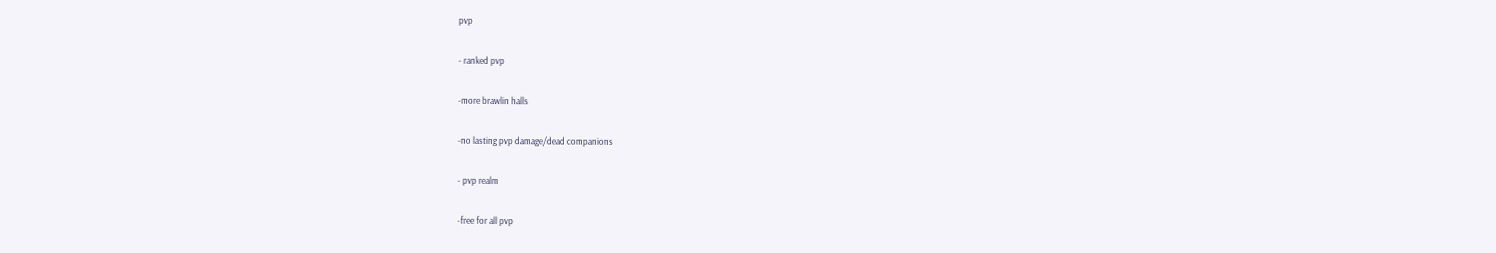pvp

- ranked pvp

-more brawlin halls

-no lasting pvp damage/dead companions

- pvp realm

-free for all pvp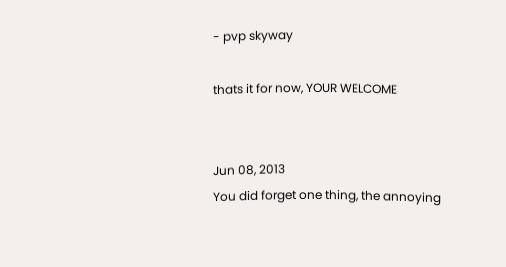- pvp skyway

thats it for now, YOUR WELCOME


Jun 08, 2013
You did forget one thing, the annoying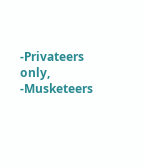-Privateers only, -Musketeers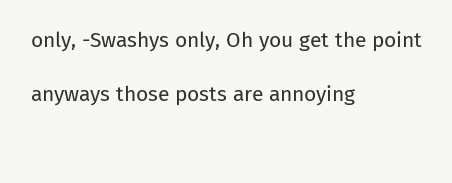only, -Swashys only, Oh you get the point

anyways those posts are annoying